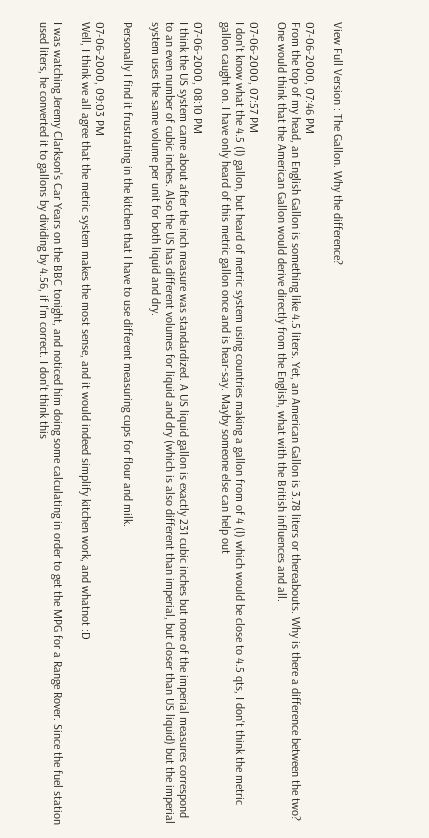View Full Version : The Gallon. Why the difference?

07-06-2000, 07:46 PM
From the top of my head, an English Gallon is something like 4.5 liters. Yet, an American Gallon is 3.78 liters or thereabouts. Why is there a difference between the two? One would think that the American Gallon would derive directly from the English, what with the British influences and all.

07-06-2000, 07:57 PM
I don't know what the 4.5 (l) gallon, but heard of metric system using countries making a gallon from of 4 (l) which would be close to 4.5 qts, I don't think the metric gallon caught on. I have only heard of this metric gallon once and is hear-say. Mayby someone else can help out

07-06-2000, 08:10 PM
I think the US system came about after the inch measure was standardized. A US liquid gallon is exactly 231 cubic inches but none of the imperial measures correspond to an even number of cubic inches. Also the US has different volumes for liquid and dry (which is also different than imperial, but closer than US liquid) but the imperial system uses the same volume per unit for both liquid and dry.

Personally I find it frustrating in the kitchen that I have to use different measuring cups for flour and milk.

07-06-2000, 09:03 PM
Well, I think we all agree that the metric system makes the most sense, and it would indeed simplify kitchen work, and whatnot :D

I was watching Jeremy Clarkson's Car Years on the BBC tonight, and noticed him doing some calculating in order to get the MPG for a Range Rover. Since the fuel station used liters, he converted it to gallons by dividing by 4.56, if I'm correct. I don't think this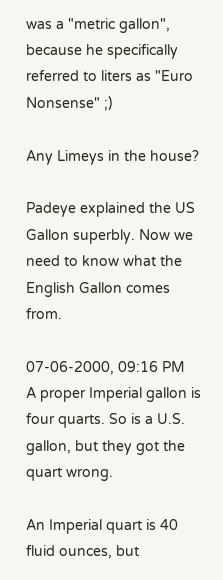was a "metric gallon", because he specifically referred to liters as "Euro Nonsense" ;)

Any Limeys in the house?

Padeye explained the US Gallon superbly. Now we need to know what the English Gallon comes from.

07-06-2000, 09:16 PM
A proper Imperial gallon is four quarts. So is a U.S. gallon, but they got the quart wrong.

An Imperial quart is 40 fluid ounces, but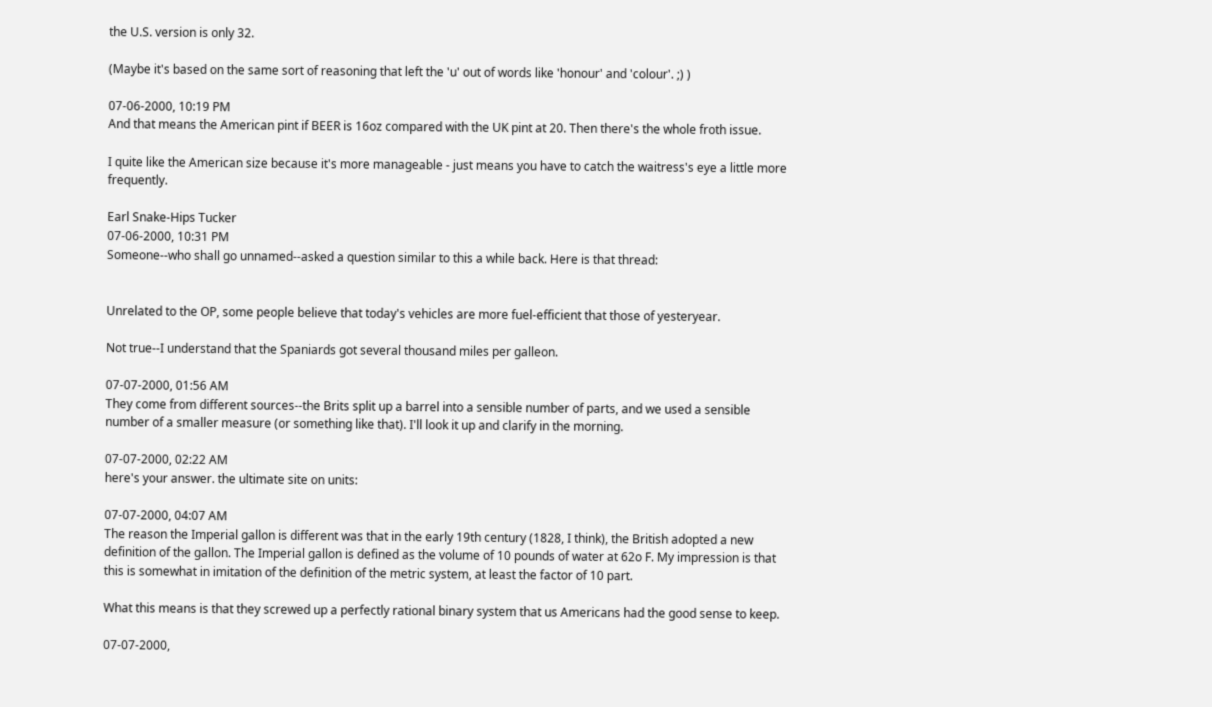the U.S. version is only 32.

(Maybe it's based on the same sort of reasoning that left the 'u' out of words like 'honour' and 'colour'. ;) )

07-06-2000, 10:19 PM
And that means the American pint if BEER is 16oz compared with the UK pint at 20. Then there's the whole froth issue.

I quite like the American size because it's more manageable - just means you have to catch the waitress's eye a little more frequently.

Earl Snake-Hips Tucker
07-06-2000, 10:31 PM
Someone--who shall go unnamed--asked a question similar to this a while back. Here is that thread:


Unrelated to the OP, some people believe that today's vehicles are more fuel-efficient that those of yesteryear.

Not true--I understand that the Spaniards got several thousand miles per galleon.

07-07-2000, 01:56 AM
They come from different sources--the Brits split up a barrel into a sensible number of parts, and we used a sensible number of a smaller measure (or something like that). I'll look it up and clarify in the morning.

07-07-2000, 02:22 AM
here's your answer. the ultimate site on units:

07-07-2000, 04:07 AM
The reason the Imperial gallon is different was that in the early 19th century (1828, I think), the British adopted a new definition of the gallon. The Imperial gallon is defined as the volume of 10 pounds of water at 62o F. My impression is that this is somewhat in imitation of the definition of the metric system, at least the factor of 10 part.

What this means is that they screwed up a perfectly rational binary system that us Americans had the good sense to keep.

07-07-2000,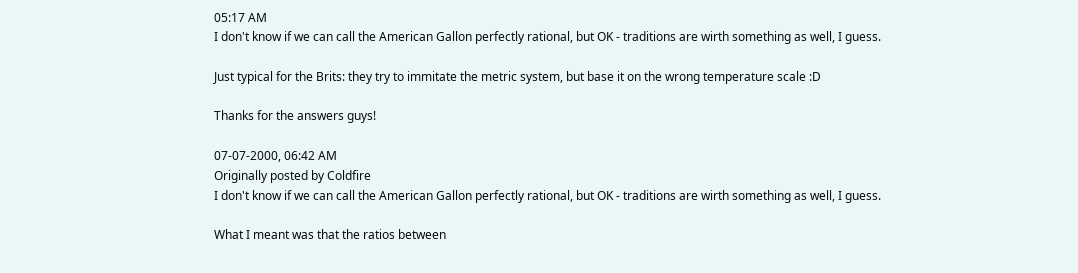05:17 AM
I don't know if we can call the American Gallon perfectly rational, but OK - traditions are wirth something as well, I guess.

Just typical for the Brits: they try to immitate the metric system, but base it on the wrong temperature scale :D

Thanks for the answers guys!

07-07-2000, 06:42 AM
Originally posted by Coldfire
I don't know if we can call the American Gallon perfectly rational, but OK - traditions are wirth something as well, I guess.

What I meant was that the ratios between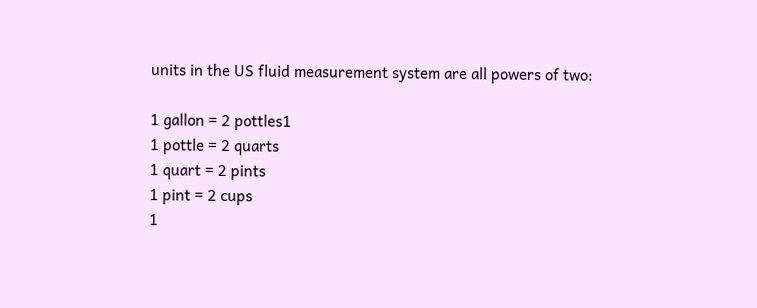units in the US fluid measurement system are all powers of two:

1 gallon = 2 pottles1
1 pottle = 2 quarts
1 quart = 2 pints
1 pint = 2 cups
1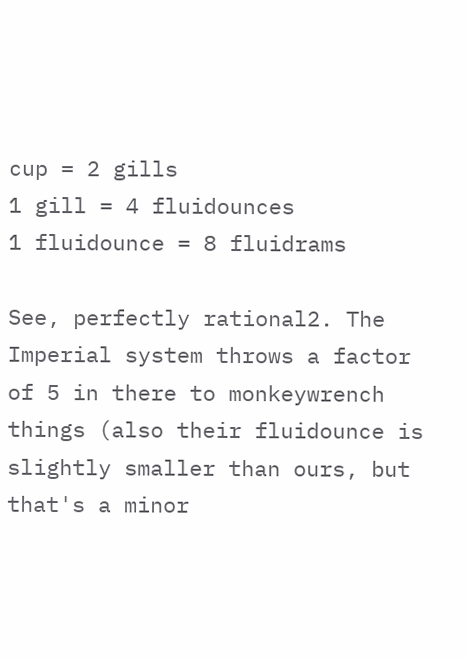cup = 2 gills
1 gill = 4 fluidounces
1 fluidounce = 8 fluidrams

See, perfectly rational2. The Imperial system throws a factor of 5 in there to monkeywrench things (also their fluidounce is slightly smaller than ours, but that's a minor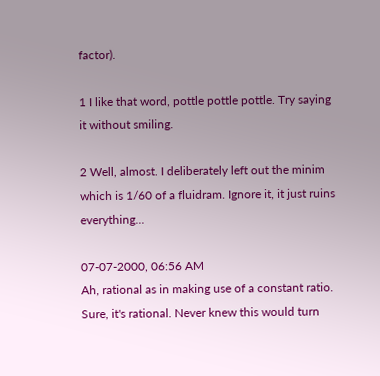factor).

1 I like that word, pottle pottle pottle. Try saying it without smiling.

2 Well, almost. I deliberately left out the minim which is 1/60 of a fluidram. Ignore it, it just ruins everything...

07-07-2000, 06:56 AM
Ah, rational as in making use of a constant ratio. Sure, it's rational. Never knew this would turn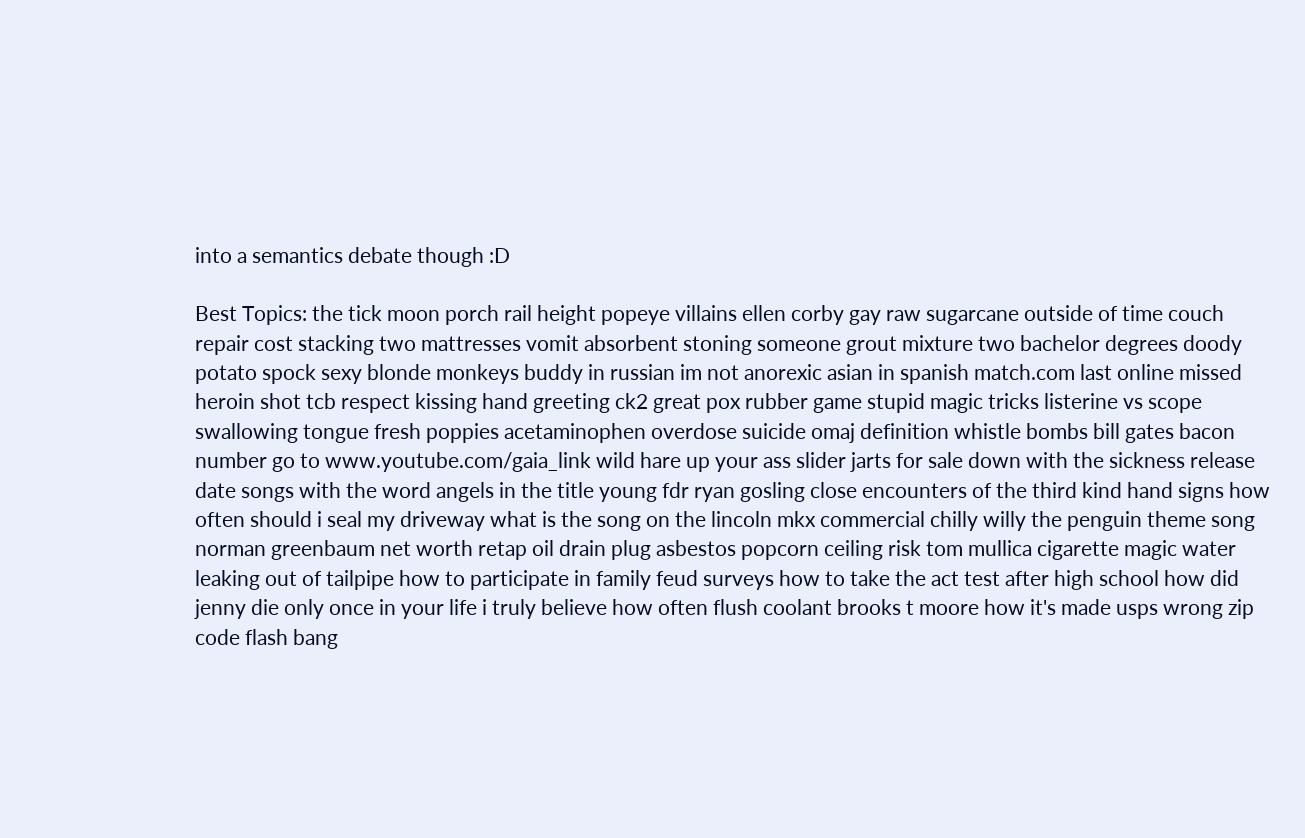into a semantics debate though :D

Best Topics: the tick moon porch rail height popeye villains ellen corby gay raw sugarcane outside of time couch repair cost stacking two mattresses vomit absorbent stoning someone grout mixture two bachelor degrees doody potato spock sexy blonde monkeys buddy in russian im not anorexic asian in spanish match.com last online missed heroin shot tcb respect kissing hand greeting ck2 great pox rubber game stupid magic tricks listerine vs scope swallowing tongue fresh poppies acetaminophen overdose suicide omaj definition whistle bombs bill gates bacon number go to www.youtube.com/gaia_link wild hare up your ass slider jarts for sale down with the sickness release date songs with the word angels in the title young fdr ryan gosling close encounters of the third kind hand signs how often should i seal my driveway what is the song on the lincoln mkx commercial chilly willy the penguin theme song norman greenbaum net worth retap oil drain plug asbestos popcorn ceiling risk tom mullica cigarette magic water leaking out of tailpipe how to participate in family feud surveys how to take the act test after high school how did jenny die only once in your life i truly believe how often flush coolant brooks t moore how it's made usps wrong zip code flash bang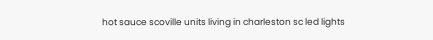hot sauce scoville units living in charleston sc led lights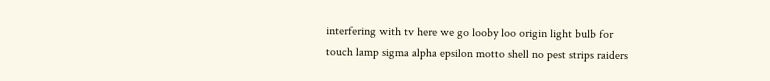interfering with tv here we go looby loo origin light bulb for touch lamp sigma alpha epsilon motto shell no pest strips raiders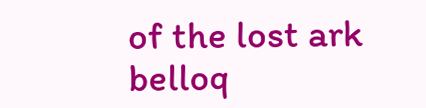of the lost ark belloq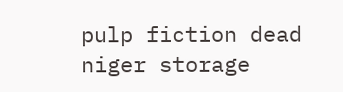pulp fiction dead niger storage